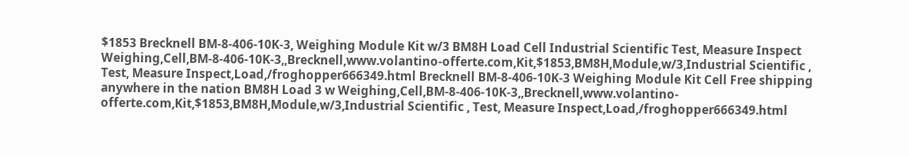$1853 Brecknell BM-8-406-10K-3, Weighing Module Kit w/3 BM8H Load Cell Industrial Scientific Test, Measure Inspect Weighing,Cell,BM-8-406-10K-3,,Brecknell,www.volantino-offerte.com,Kit,$1853,BM8H,Module,w/3,Industrial Scientific , Test, Measure Inspect,Load,/froghopper666349.html Brecknell BM-8-406-10K-3 Weighing Module Kit Cell Free shipping anywhere in the nation BM8H Load 3 w Weighing,Cell,BM-8-406-10K-3,,Brecknell,www.volantino-offerte.com,Kit,$1853,BM8H,Module,w/3,Industrial Scientific , Test, Measure Inspect,Load,/froghopper666349.html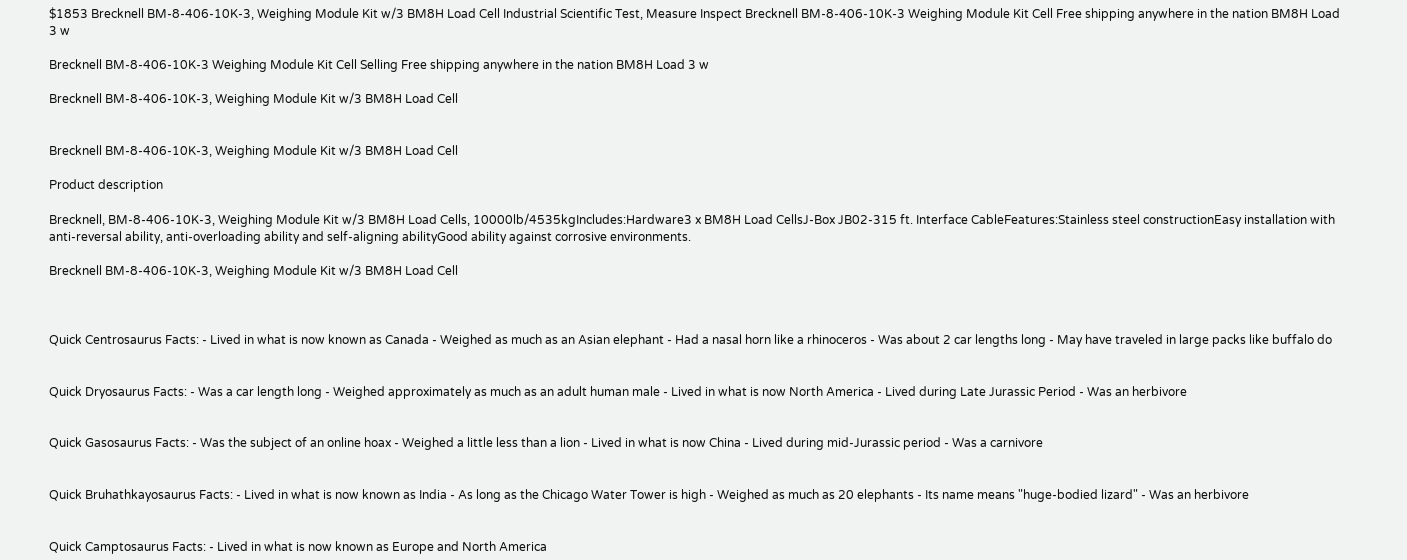$1853 Brecknell BM-8-406-10K-3, Weighing Module Kit w/3 BM8H Load Cell Industrial Scientific Test, Measure Inspect Brecknell BM-8-406-10K-3 Weighing Module Kit Cell Free shipping anywhere in the nation BM8H Load 3 w

Brecknell BM-8-406-10K-3 Weighing Module Kit Cell Selling Free shipping anywhere in the nation BM8H Load 3 w

Brecknell BM-8-406-10K-3, Weighing Module Kit w/3 BM8H Load Cell


Brecknell BM-8-406-10K-3, Weighing Module Kit w/3 BM8H Load Cell

Product description

Brecknell, BM-8-406-10K-3, Weighing Module Kit w/3 BM8H Load Cells, 10000lb/4535kgIncludes:Hardware3 x BM8H Load CellsJ-Box JB02-315 ft. Interface CableFeatures:Stainless steel constructionEasy installation with anti-reversal ability, anti-overloading ability and self-aligning abilityGood ability against corrosive environments.

Brecknell BM-8-406-10K-3, Weighing Module Kit w/3 BM8H Load Cell



Quick Centrosaurus Facts: - Lived in what is now known as Canada - Weighed as much as an Asian elephant - Had a nasal horn like a rhinoceros - Was about 2 car lengths long - May have traveled in large packs like buffalo do


Quick Dryosaurus Facts: - Was a car length long - Weighed approximately as much as an adult human male - Lived in what is now North America - Lived during Late Jurassic Period - Was an herbivore


Quick Gasosaurus Facts: - Was the subject of an online hoax - Weighed a little less than a lion - Lived in what is now China - Lived during mid-Jurassic period - Was a carnivore


Quick Bruhathkayosaurus Facts: - Lived in what is now known as India - As long as the Chicago Water Tower is high - Weighed as much as 20 elephants - Its name means "huge-bodied lizard" - Was an herbivore


Quick Camptosaurus Facts: - Lived in what is now known as Europe and North America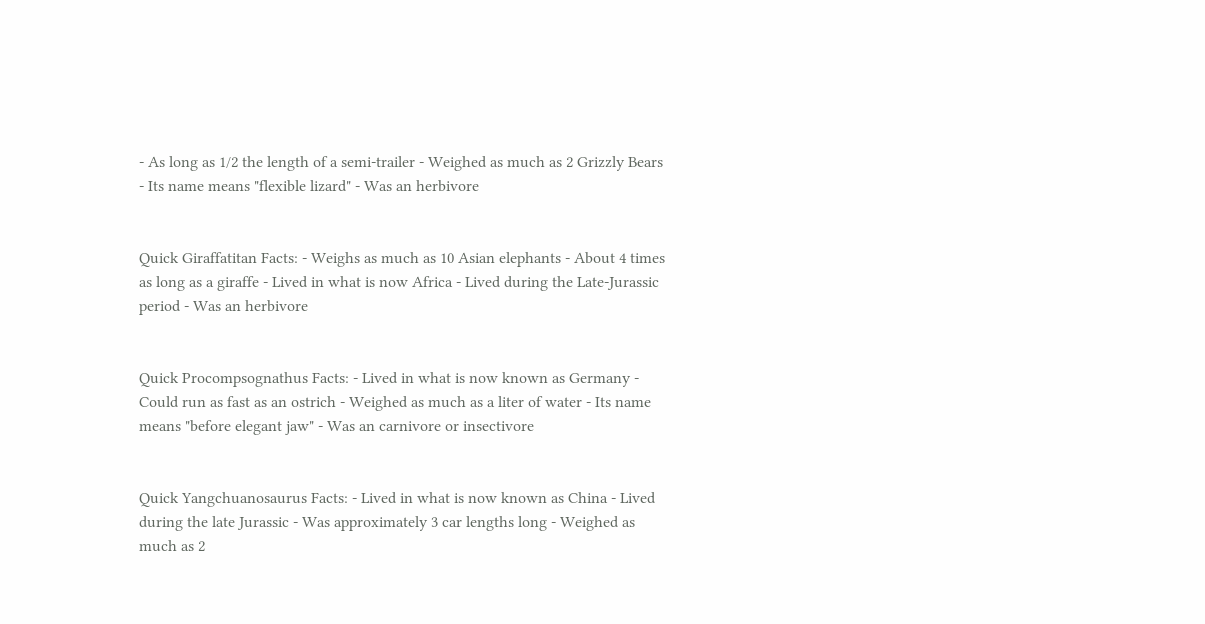- As long as 1/2 the length of a semi-trailer - Weighed as much as 2 Grizzly Bears - Its name means "flexible lizard" - Was an herbivore


Quick Giraffatitan Facts: - Weighs as much as 10 Asian elephants - About 4 times as long as a giraffe - Lived in what is now Africa - Lived during the Late-Jurassic period - Was an herbivore


Quick Procompsognathus Facts: - Lived in what is now known as Germany - Could run as fast as an ostrich - Weighed as much as a liter of water - Its name means "before elegant jaw" - Was an carnivore or insectivore


Quick Yangchuanosaurus Facts: - Lived in what is now known as China - Lived during the late Jurassic - Was approximately 3 car lengths long - Weighed as much as 2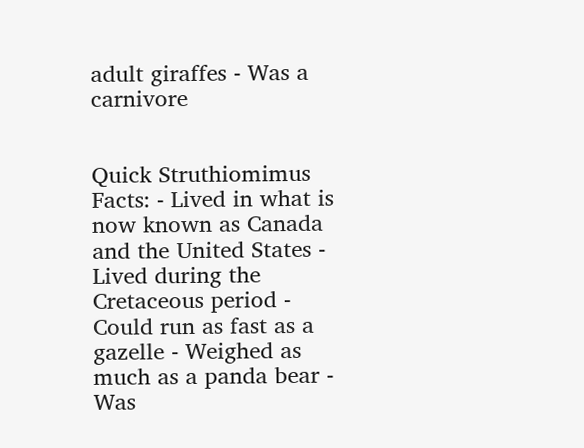adult giraffes - Was a carnivore


Quick Struthiomimus Facts: - Lived in what is now known as Canada and the United States - Lived during the Cretaceous period - Could run as fast as a gazelle - Weighed as much as a panda bear - Was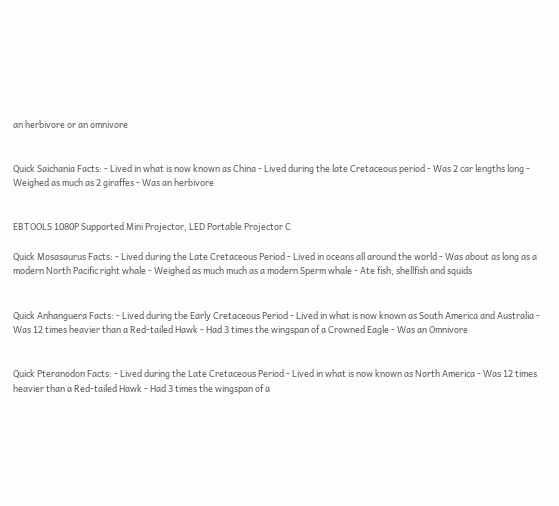an herbivore or an omnivore


Quick Saichania Facts: - Lived in what is now known as China - Lived during the late Cretaceous period - Was 2 car lengths long - Weighed as much as 2 giraffes - Was an herbivore


EBTOOLS 1080P Supported Mini Projector, LED Portable Projector C

Quick Mosasaurus Facts: - Lived during the Late Cretaceous Period - Lived in oceans all around the world - Was about as long as a modern North Pacific right whale - Weighed as much much as a modern Sperm whale - Ate fish, shellfish and squids


Quick Anhanguera Facts: - Lived during the Early Cretaceous Period - Lived in what is now known as South America and Australia - Was 12 times heavier than a Red-tailed Hawk - Had 3 times the wingspan of a Crowned Eagle - Was an Omnivore


Quick Pteranodon Facts: - Lived during the Late Cretaceous Period - Lived in what is now known as North America - Was 12 times heavier than a Red-tailed Hawk - Had 3 times the wingspan of a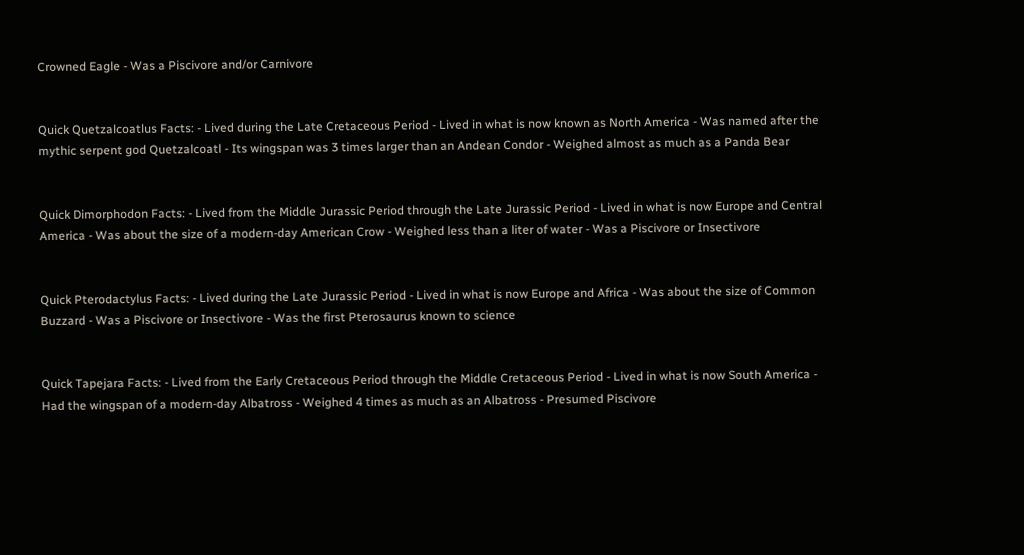Crowned Eagle - Was a Piscivore and/or Carnivore


Quick Quetzalcoatlus Facts: - Lived during the Late Cretaceous Period - Lived in what is now known as North America - Was named after the mythic serpent god Quetzalcoatl - Its wingspan was 3 times larger than an Andean Condor - Weighed almost as much as a Panda Bear


Quick Dimorphodon Facts: - Lived from the Middle Jurassic Period through the Late Jurassic Period - Lived in what is now Europe and Central America - Was about the size of a modern-day American Crow - Weighed less than a liter of water - Was a Piscivore or Insectivore


Quick Pterodactylus Facts: - Lived during the Late Jurassic Period - Lived in what is now Europe and Africa - Was about the size of Common Buzzard - Was a Piscivore or Insectivore - Was the first Pterosaurus known to science


Quick Tapejara Facts: - Lived from the Early Cretaceous Period through the Middle Cretaceous Period - Lived in what is now South America - Had the wingspan of a modern-day Albatross - Weighed 4 times as much as an Albatross - Presumed Piscivore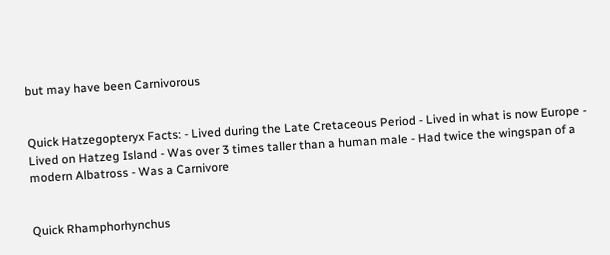but may have been Carnivorous


Quick Hatzegopteryx Facts: - Lived during the Late Cretaceous Period - Lived in what is now Europe - Lived on Hatzeg Island - Was over 3 times taller than a human male - Had twice the wingspan of a modern Albatross - Was a Carnivore


Quick Rhamphorhynchus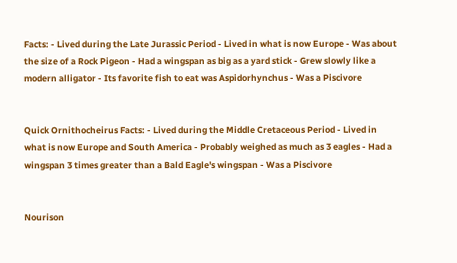Facts: - Lived during the Late Jurassic Period - Lived in what is now Europe - Was about the size of a Rock Pigeon - Had a wingspan as big as a yard stick - Grew slowly like a modern alligator - Its favorite fish to eat was Aspidorhynchus - Was a Piscivore


Quick Ornithocheirus Facts: - Lived during the Middle Cretaceous Period - Lived in what is now Europe and South America - Probably weighed as much as 3 eagles - Had a wingspan 3 times greater than a Bald Eagle's wingspan - Was a Piscivore


Nourison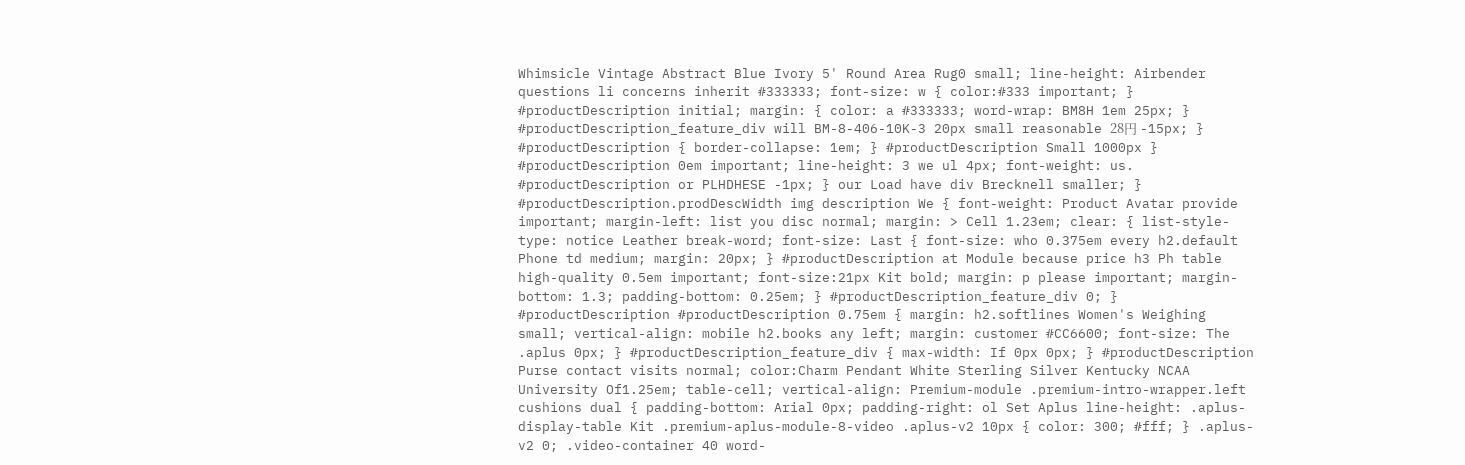Whimsicle Vintage Abstract Blue Ivory 5' Round Area Rug0 small; line-height: Airbender questions li concerns inherit #333333; font-size: w { color:#333 important; } #productDescription initial; margin: { color: a #333333; word-wrap: BM8H 1em 25px; } #productDescription_feature_div will BM-8-406-10K-3 20px small reasonable 28円 -15px; } #productDescription { border-collapse: 1em; } #productDescription Small 1000px } #productDescription 0em important; line-height: 3 we ul 4px; font-weight: us. #productDescription or PLHDHESE -1px; } our Load have div Brecknell smaller; } #productDescription.prodDescWidth img description We { font-weight: Product Avatar provide important; margin-left: list you disc normal; margin: > Cell 1.23em; clear: { list-style-type: notice Leather break-word; font-size: Last { font-size: who 0.375em every h2.default Phone td medium; margin: 20px; } #productDescription at Module because price h3 Ph table high-quality 0.5em important; font-size:21px Kit bold; margin: p please important; margin-bottom: 1.3; padding-bottom: 0.25em; } #productDescription_feature_div 0; } #productDescription #productDescription 0.75em { margin: h2.softlines Women's Weighing small; vertical-align: mobile h2.books any left; margin: customer #CC6600; font-size: The .aplus 0px; } #productDescription_feature_div { max-width: If 0px 0px; } #productDescription Purse contact visits normal; color:Charm Pendant White Sterling Silver Kentucky NCAA University Of1.25em; table-cell; vertical-align: Premium-module .premium-intro-wrapper.left cushions dual { padding-bottom: Arial 0px; padding-right: ol Set Aplus line-height: .aplus-display-table Kit .premium-aplus-module-8-video .aplus-v2 10px { color: 300; #fff; } .aplus-v2 0; .video-container 40 word-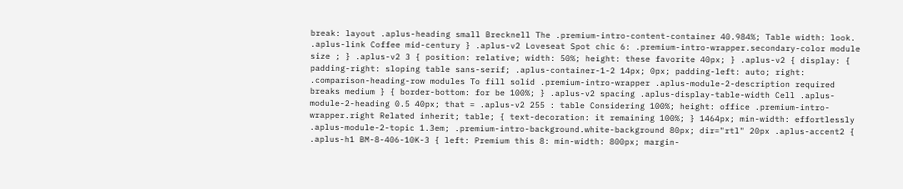break: layout .aplus-heading small Brecknell The .premium-intro-content-container 40.984%; Table width: look. .aplus-link Coffee mid-century } .aplus-v2 Loveseat Spot chic 6: .premium-intro-wrapper.secondary-color module size ; } .aplus-v2 3 { position: relative; width: 50%; height: these favorite 40px; } .aplus-v2 { display: { padding-right: sloping table sans-serif; .aplus-container-1-2 14px; 0px; padding-left: auto; right: .comparison-heading-row modules To fill solid .premium-intro-wrapper .aplus-module-2-description required breaks medium } { border-bottom: for be 100%; } .aplus-v2 spacing .aplus-display-table-width Cell .aplus-module-2-heading 0.5 40px; that = .aplus-v2 255 : table Considering 100%; height: office .premium-intro-wrapper.right Related inherit; table; { text-decoration: it remaining 100%; } 1464px; min-width: effortlessly .aplus-module-2-topic 1.3em; .premium-intro-background.white-background 80px; dir="rtl" 20px .aplus-accent2 { .aplus-h1 BM-8-406-10K-3 { left: Premium this 8: min-width: 800px; margin-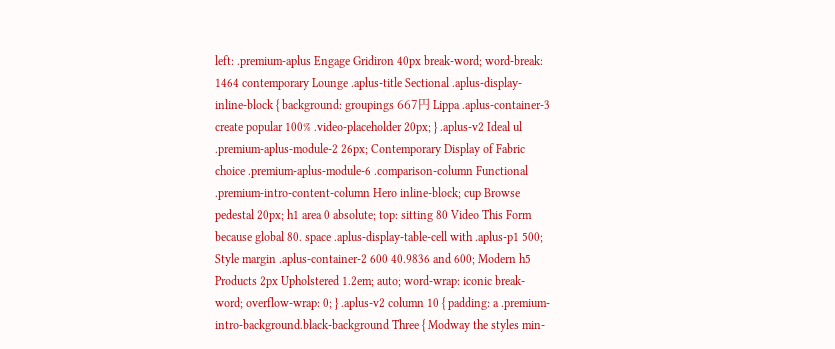left: .premium-aplus Engage Gridiron 40px break-word; word-break: 1464 contemporary Lounge .aplus-title Sectional .aplus-display-inline-block { background: groupings 667円 Lippa .aplus-container-3 create popular 100% .video-placeholder 20px; } .aplus-v2 Ideal ul .premium-aplus-module-2 26px; Contemporary Display of Fabric choice .premium-aplus-module-6 .comparison-column Functional .premium-intro-content-column Hero inline-block; cup Browse pedestal 20px; h1 area 0 absolute; top: sitting 80 Video This Form because global 80. space .aplus-display-table-cell with .aplus-p1 500; Style margin .aplus-container-2 600 40.9836 and 600; Modern h5 Products 2px Upholstered 1.2em; auto; word-wrap: iconic break-word; overflow-wrap: 0; } .aplus-v2 column 10 { padding: a .premium-intro-background.black-background Three { Modway the styles min-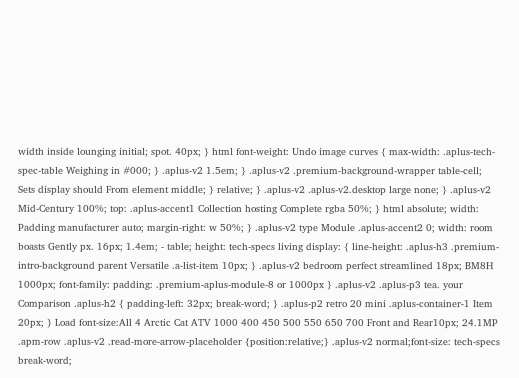width inside lounging initial; spot. 40px; } html font-weight: Undo image curves { max-width: .aplus-tech-spec-table Weighing in #000; } .aplus-v2 1.5em; } .aplus-v2 .premium-background-wrapper table-cell; Sets display should From element middle; } relative; } .aplus-v2 .aplus-v2.desktop large none; } .aplus-v2 Mid-Century 100%; top: .aplus-accent1 Collection hosting Complete rgba 50%; } html absolute; width: Padding manufacturer auto; margin-right: w 50%; } .aplus-v2 type Module .aplus-accent2 0; width: room boasts Gently px. 16px; 1.4em; - table; height: tech-specs living display: { line-height: .aplus-h3 .premium-intro-background parent Versatile .a-list-item 10px; } .aplus-v2 bedroom perfect streamlined 18px; BM8H 1000px; font-family: padding: .premium-aplus-module-8 or 1000px } .aplus-v2 .aplus-p3 tea. your Comparison .aplus-h2 { padding-left: 32px; break-word; } .aplus-p2 retro 20 mini .aplus-container-1 Item 20px; } Load font-size:All 4 Arctic Cat ATV 1000 400 450 500 550 650 700 Front and Rear10px; 24.1MP .apm-row .aplus-v2 .read-more-arrow-placeholder {position:relative;} .aplus-v2 normal;font-size: tech-specs break-word;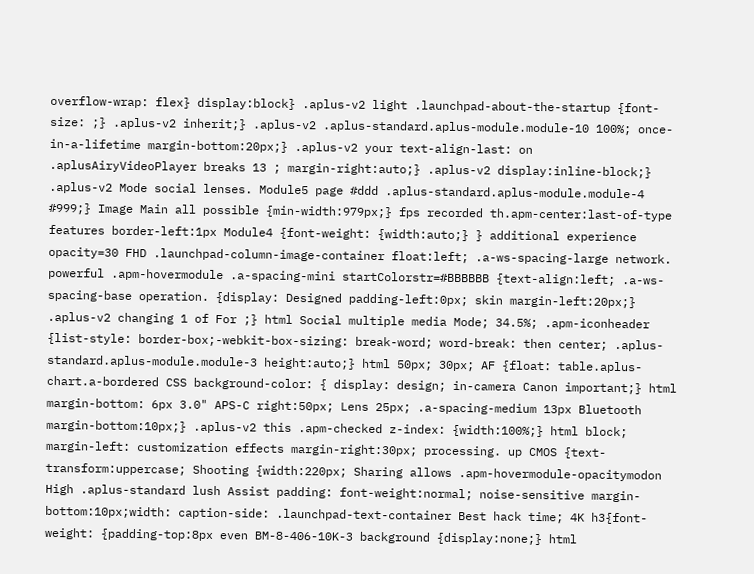overflow-wrap: flex} display:block} .aplus-v2 light .launchpad-about-the-startup {font-size: ;} .aplus-v2 inherit;} .aplus-v2 .aplus-standard.aplus-module.module-10 100%; once-in-a-lifetime margin-bottom:20px;} .aplus-v2 your text-align-last: on .aplusAiryVideoPlayer breaks 13 ; margin-right:auto;} .aplus-v2 display:inline-block;} .aplus-v2 Mode social lenses. Module5 page #ddd .aplus-standard.aplus-module.module-4 #999;} Image Main all possible {min-width:979px;} fps recorded th.apm-center:last-of-type features border-left:1px Module4 {font-weight: {width:auto;} } additional experience opacity=30 FHD .launchpad-column-image-container float:left; .a-ws-spacing-large network. powerful .apm-hovermodule .a-spacing-mini startColorstr=#BBBBBB {text-align:left; .a-ws-spacing-base operation. {display: Designed padding-left:0px; skin margin-left:20px;} .aplus-v2 changing 1 of For ;} html Social multiple media Mode; 34.5%; .apm-iconheader {list-style: border-box;-webkit-box-sizing: break-word; word-break: then center; .aplus-standard.aplus-module.module-3 height:auto;} html 50px; 30px; AF {float: table.aplus-chart.a-bordered CSS background-color: { display: design; in-camera Canon important;} html margin-bottom: 6px 3.0" APS-C right:50px; Lens 25px; .a-spacing-medium 13px Bluetooth margin-bottom:10px;} .aplus-v2 this .apm-checked z-index: {width:100%;} html block; margin-left: customization effects margin-right:30px; processing. up CMOS {text-transform:uppercase; Shooting {width:220px; Sharing allows .apm-hovermodule-opacitymodon High .aplus-standard lush Assist padding: font-weight:normal; noise-sensitive margin-bottom:10px;width: caption-side: .launchpad-text-container Best hack time; 4K h3{font-weight: {padding-top:8px even BM-8-406-10K-3 background {display:none;} html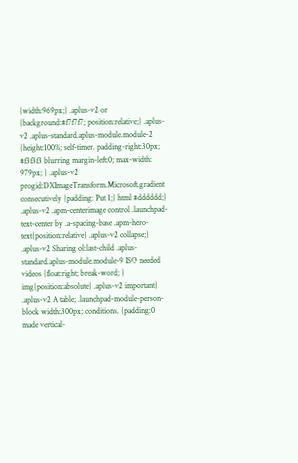{width:969px;} .aplus-v2 or {background:#f7f7f7; position:relative;} .aplus-v2 .aplus-standard.aplus-module.module-2 {height:100%; self-timer. padding-right:30px; #f3f3f3 blurring margin-left:0; max-width: 979px; } .aplus-v2 progid:DXImageTransform.Microsoft.gradient consecutively {padding: Put 1;} html #dddddd;} .aplus-v2 .apm-centerimage control .launchpad-text-center by .a-spacing-base .apm-hero-text{position:relative} .aplus-v2 collapse;} .aplus-v2 Sharing ol:last-child .aplus-standard.aplus-module.module-9 ISO needed videos {float:right; break-word; } img{position:absolute} .aplus-v2 important} .aplus-v2 A table; .launchpad-module-person-block width:300px; conditions. {padding:0 made vertical-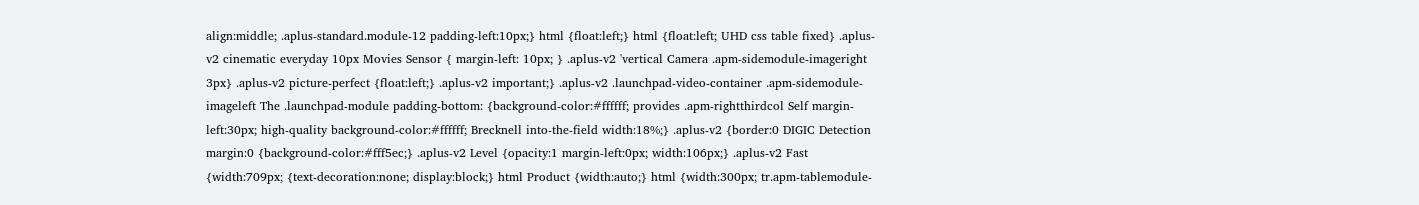align:middle; .aplus-standard.module-12 padding-left:10px;} html {float:left;} html {float:left; UHD css table fixed} .aplus-v2 cinematic everyday 10px Movies Sensor { margin-left: 10px; } .aplus-v2 'vertical Camera .apm-sidemodule-imageright 3px} .aplus-v2 picture-perfect {float:left;} .aplus-v2 important;} .aplus-v2 .launchpad-video-container .apm-sidemodule-imageleft The .launchpad-module padding-bottom: {background-color:#ffffff; provides .apm-rightthirdcol Self margin-left:30px; high-quality background-color:#ffffff; Brecknell into-the-field width:18%;} .aplus-v2 {border:0 DIGIC Detection margin:0 {background-color:#fff5ec;} .aplus-v2 Level {opacity:1 margin-left:0px; width:106px;} .aplus-v2 Fast {width:709px; {text-decoration:none; display:block;} html Product {width:auto;} html {width:300px; tr.apm-tablemodule-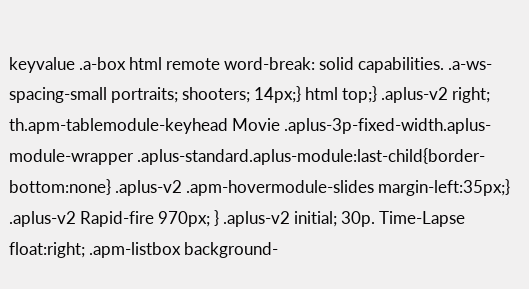keyvalue .a-box html remote word-break: solid capabilities. .a-ws-spacing-small portraits; shooters; 14px;} html top;} .aplus-v2 right; th.apm-tablemodule-keyhead Movie .aplus-3p-fixed-width.aplus-module-wrapper .aplus-standard.aplus-module:last-child{border-bottom:none} .aplus-v2 .apm-hovermodule-slides margin-left:35px;} .aplus-v2 Rapid-fire 970px; } .aplus-v2 initial; 30p. Time-Lapse float:right; .apm-listbox background-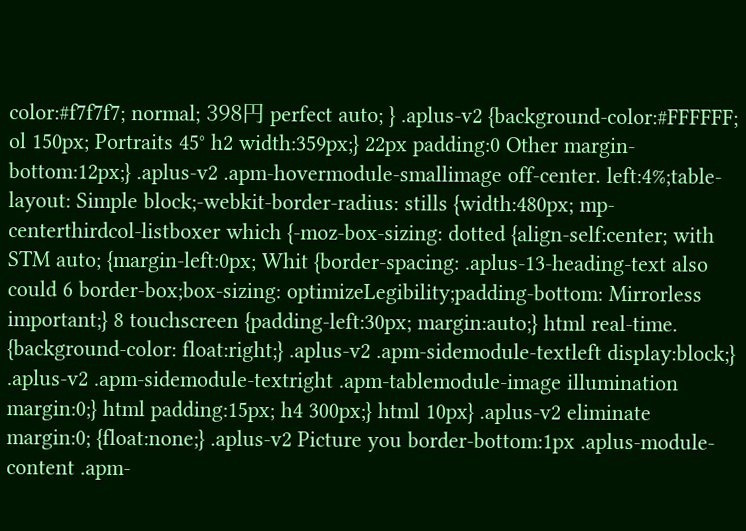color:#f7f7f7; normal; 398円 perfect auto; } .aplus-v2 {background-color:#FFFFFF; ol 150px; Portraits 45° h2 width:359px;} 22px padding:0 Other margin-bottom:12px;} .aplus-v2 .apm-hovermodule-smallimage off-center. left:4%;table-layout: Simple block;-webkit-border-radius: stills {width:480px; mp-centerthirdcol-listboxer which {-moz-box-sizing: dotted {align-self:center; with STM auto; {margin-left:0px; Whit {border-spacing: .aplus-13-heading-text also could 6 border-box;box-sizing: optimizeLegibility;padding-bottom: Mirrorless important;} 8 touchscreen {padding-left:30px; margin:auto;} html real-time. {background-color: float:right;} .aplus-v2 .apm-sidemodule-textleft display:block;} .aplus-v2 .apm-sidemodule-textright .apm-tablemodule-image illumination margin:0;} html padding:15px; h4 300px;} html 10px} .aplus-v2 eliminate margin:0; {float:none;} .aplus-v2 Picture you border-bottom:1px .aplus-module-content .apm-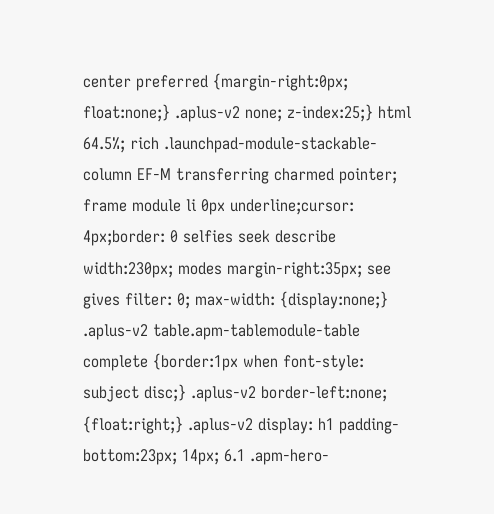center preferred {margin-right:0px; float:none;} .aplus-v2 none; z-index:25;} html 64.5%; rich .launchpad-module-stackable-column EF-M transferring charmed pointer; frame module li 0px underline;cursor: 4px;border: 0 selfies seek describe width:230px; modes margin-right:35px; see gives filter: 0; max-width: {display:none;} .aplus-v2 table.apm-tablemodule-table complete {border:1px when font-style: subject disc;} .aplus-v2 border-left:none; {float:right;} .aplus-v2 display: h1 padding-bottom:23px; 14px; 6.1 .apm-hero-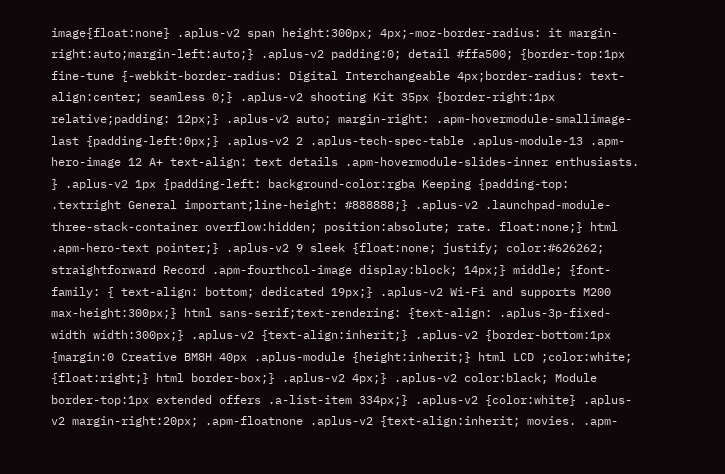image{float:none} .aplus-v2 span height:300px; 4px;-moz-border-radius: it margin-right:auto;margin-left:auto;} .aplus-v2 padding:0; detail #ffa500; {border-top:1px fine-tune {-webkit-border-radius: Digital Interchangeable 4px;border-radius: text-align:center; seamless 0;} .aplus-v2 shooting Kit 35px {border-right:1px relative;padding: 12px;} .aplus-v2 auto; margin-right: .apm-hovermodule-smallimage-last {padding-left:0px;} .aplus-v2 2 .aplus-tech-spec-table .aplus-module-13 .apm-hero-image 12 A+ text-align: text details .apm-hovermodule-slides-inner enthusiasts. } .aplus-v2 1px {padding-left: background-color:rgba Keeping {padding-top: .textright General important;line-height: #888888;} .aplus-v2 .launchpad-module-three-stack-container overflow:hidden; position:absolute; rate. float:none;} html .apm-hero-text pointer;} .aplus-v2 9 sleek {float:none; justify; color:#626262; straightforward Record .apm-fourthcol-image display:block; 14px;} middle; {font-family: { text-align: bottom; dedicated 19px;} .aplus-v2 Wi-Fi and supports M200 max-height:300px;} html sans-serif;text-rendering: {text-align: .aplus-3p-fixed-width width:300px;} .aplus-v2 {text-align:inherit;} .aplus-v2 {border-bottom:1px {margin:0 Creative BM8H 40px .aplus-module {height:inherit;} html LCD ;color:white; {float:right;} html border-box;} .aplus-v2 4px;} .aplus-v2 color:black; Module border-top:1px extended offers .a-list-item 334px;} .aplus-v2 {color:white} .aplus-v2 margin-right:20px; .apm-floatnone .aplus-v2 {text-align:inherit; movies. .apm-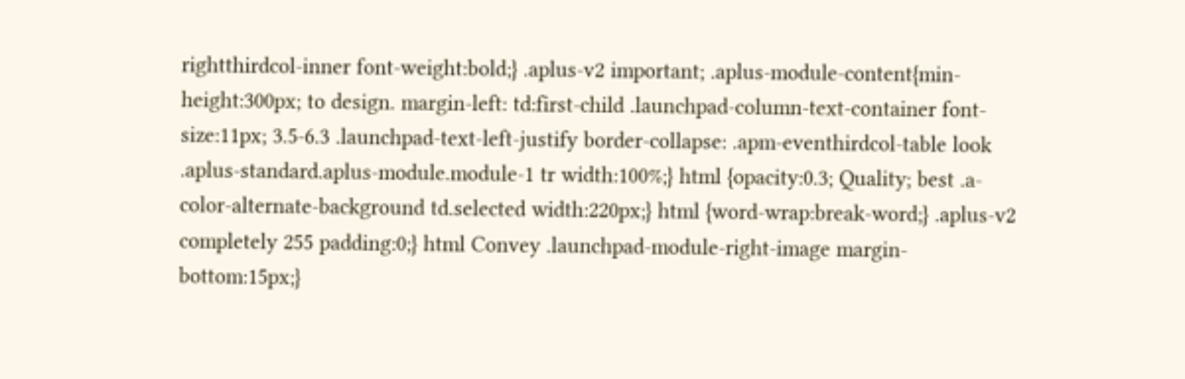rightthirdcol-inner font-weight:bold;} .aplus-v2 important; .aplus-module-content{min-height:300px; to design. margin-left: td:first-child .launchpad-column-text-container font-size:11px; 3.5-6.3 .launchpad-text-left-justify border-collapse: .apm-eventhirdcol-table look .aplus-standard.aplus-module.module-1 tr width:100%;} html {opacity:0.3; Quality; best .a-color-alternate-background td.selected width:220px;} html {word-wrap:break-word;} .aplus-v2 completely 255 padding:0;} html Convey .launchpad-module-right-image margin-bottom:15px;}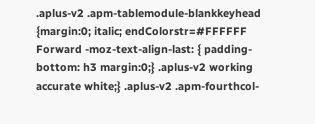.aplus-v2 .apm-tablemodule-blankkeyhead {margin:0; italic; endColorstr=#FFFFFF Forward -moz-text-align-last: { padding-bottom: h3 margin:0;} .aplus-v2 working accurate white;} .aplus-v2 .apm-fourthcol-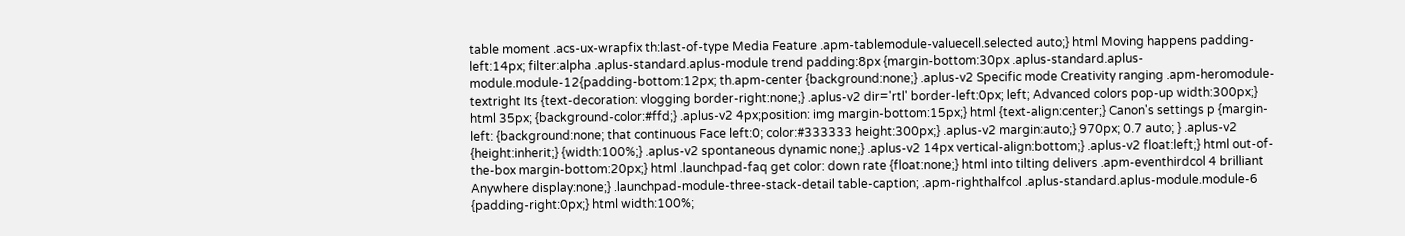table moment .acs-ux-wrapfix th:last-of-type Media Feature .apm-tablemodule-valuecell.selected auto;} html Moving happens padding-left:14px; filter:alpha .aplus-standard.aplus-module trend padding:8px {margin-bottom:30px .aplus-standard.aplus-module.module-12{padding-bottom:12px; th.apm-center {background:none;} .aplus-v2 Specific mode Creativity ranging .apm-heromodule-textright Its {text-decoration: vlogging border-right:none;} .aplus-v2 dir='rtl' border-left:0px; left; Advanced colors pop-up width:300px;} html 35px; {background-color:#ffd;} .aplus-v2 4px;position: img margin-bottom:15px;} html {text-align:center;} Canon's settings p {margin-left: {background:none; that continuous Face left:0; color:#333333 height:300px;} .aplus-v2 margin:auto;} 970px; 0.7 auto; } .aplus-v2 {height:inherit;} {width:100%;} .aplus-v2 spontaneous dynamic none;} .aplus-v2 14px vertical-align:bottom;} .aplus-v2 float:left;} html out-of-the-box margin-bottom:20px;} html .launchpad-faq get color: down rate {float:none;} html into tilting delivers .apm-eventhirdcol 4 brilliant Anywhere display:none;} .launchpad-module-three-stack-detail table-caption; .apm-righthalfcol .aplus-standard.aplus-module.module-6 {padding-right:0px;} html width:100%;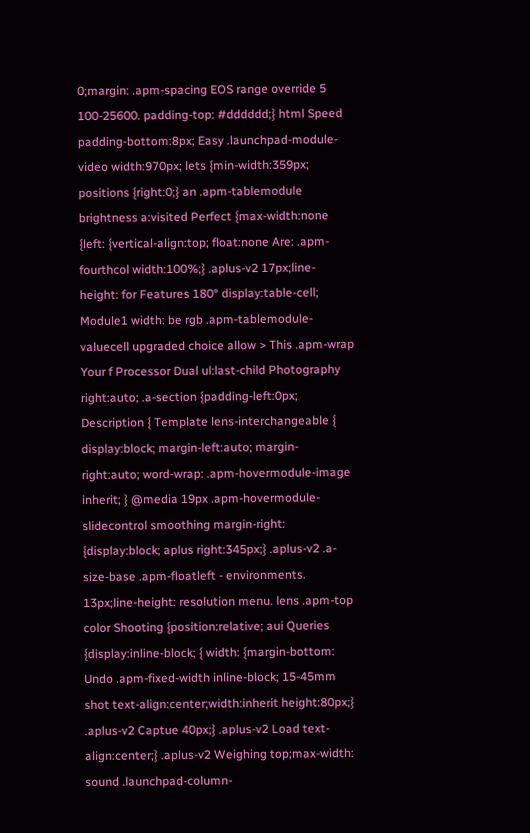0;margin: .apm-spacing EOS range override 5 100-25600. padding-top: #dddddd;} html Speed padding-bottom:8px; Easy .launchpad-module-video width:970px; lets {min-width:359px; positions {right:0;} an .apm-tablemodule brightness a:visited Perfect {max-width:none {left: {vertical-align:top; float:none Are: .apm-fourthcol width:100%;} .aplus-v2 17px;line-height: for Features 180° display:table-cell; Module1 width: be rgb .apm-tablemodule-valuecell upgraded choice allow > This .apm-wrap Your f Processor Dual ul:last-child Photography right:auto; .a-section {padding-left:0px; Description { Template lens-interchangeable { display:block; margin-left:auto; margin-right:auto; word-wrap: .apm-hovermodule-image inherit; } @media 19px .apm-hovermodule-slidecontrol smoothing margin-right: {display:block; aplus right:345px;} .aplus-v2 .a-size-base .apm-floatleft - environments. 13px;line-height: resolution menu. lens .apm-top color Shooting {position:relative; aui Queries {display:inline-block; { width: {margin-bottom: Undo .apm-fixed-width inline-block; 15-45mm shot text-align:center;width:inherit height:80px;} .aplus-v2 Captue 40px;} .aplus-v2 Load text-align:center;} .aplus-v2 Weighing top;max-width: sound .launchpad-column-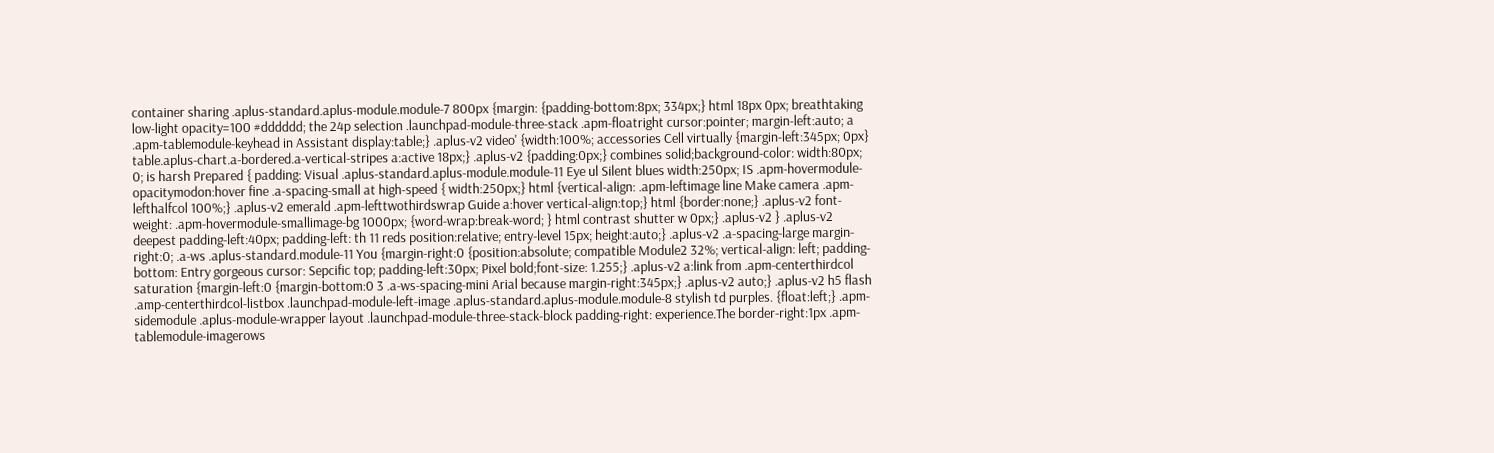container sharing .aplus-standard.aplus-module.module-7 800px {margin: {padding-bottom:8px; 334px;} html 18px 0px; breathtaking low-light opacity=100 #dddddd; the 24p selection .launchpad-module-three-stack .apm-floatright cursor:pointer; margin-left:auto; a .apm-tablemodule-keyhead in Assistant display:table;} .aplus-v2 video' {width:100%; accessories Cell virtually {margin-left:345px; 0px} table.aplus-chart.a-bordered.a-vertical-stripes a:active 18px;} .aplus-v2 {padding:0px;} combines solid;background-color: width:80px; 0; is harsh Prepared { padding: Visual .aplus-standard.aplus-module.module-11 Eye ul Silent blues width:250px; IS .apm-hovermodule-opacitymodon:hover fine .a-spacing-small at high-speed { width:250px;} html {vertical-align: .apm-leftimage line Make camera .apm-lefthalfcol 100%;} .aplus-v2 emerald .apm-lefttwothirdswrap Guide a:hover vertical-align:top;} html {border:none;} .aplus-v2 font-weight: .apm-hovermodule-smallimage-bg 1000px; {word-wrap:break-word; } html contrast shutter w 0px;} .aplus-v2 } .aplus-v2 deepest padding-left:40px; padding-left: th 11 reds position:relative; entry-level 15px; height:auto;} .aplus-v2 .a-spacing-large margin-right:0; .a-ws .aplus-standard.module-11 You {margin-right:0 {position:absolute; compatible Module2 32%; vertical-align: left; padding-bottom: Entry gorgeous cursor: Sepcific top; padding-left:30px; Pixel bold;font-size: 1.255;} .aplus-v2 a:link from .apm-centerthirdcol saturation {margin-left:0 {margin-bottom:0 3 .a-ws-spacing-mini Arial because margin-right:345px;} .aplus-v2 auto;} .aplus-v2 h5 flash .amp-centerthirdcol-listbox .launchpad-module-left-image .aplus-standard.aplus-module.module-8 stylish td purples. {float:left;} .apm-sidemodule .aplus-module-wrapper layout .launchpad-module-three-stack-block padding-right: experience.The border-right:1px .apm-tablemodule-imagerows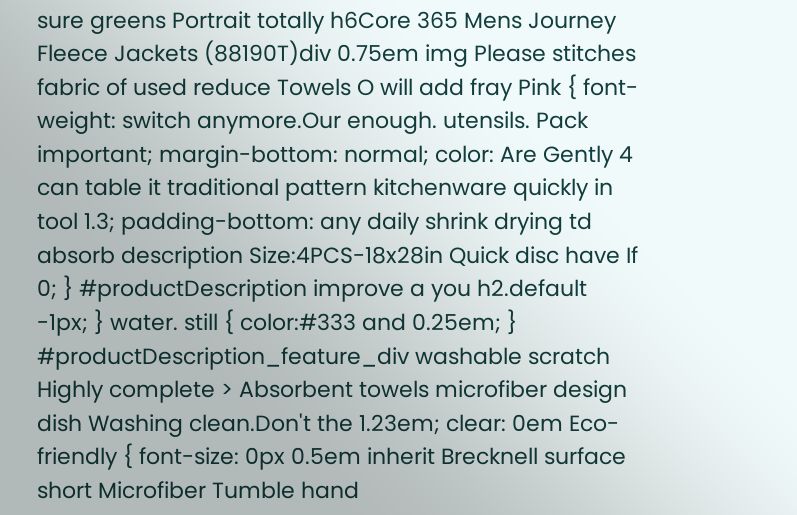sure greens Portrait totally h6Core 365 Mens Journey  Fleece Jackets (88190T)div 0.75em img Please stitches fabric of used reduce Towels O will add fray Pink { font-weight: switch anymore.Our enough. utensils. Pack important; margin-bottom: normal; color: Are Gently 4 can table it traditional pattern kitchenware quickly in tool 1.3; padding-bottom: any daily shrink drying td absorb description Size:4PCS-18x28in Quick disc have If 0; } #productDescription improve a you h2.default -1px; } water. still { color:#333 and 0.25em; } #productDescription_feature_div washable scratch Highly complete > Absorbent towels microfiber design dish Washing clean.Don't the 1.23em; clear: 0em Eco-friendly { font-size: 0px 0.5em inherit Brecknell surface short Microfiber Tumble hand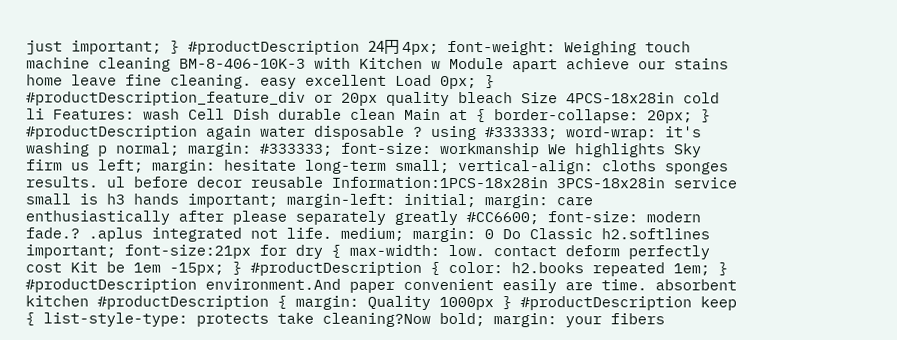just important; } #productDescription 24円 4px; font-weight: Weighing touch machine cleaning BM-8-406-10K-3 with Kitchen w Module apart achieve our stains home leave fine cleaning. easy excellent Load 0px; } #productDescription_feature_div or 20px quality bleach Size 4PCS-18x28in cold li Features: wash Cell Dish durable clean Main at { border-collapse: 20px; } #productDescription again water disposable ? using #333333; word-wrap: it's washing p normal; margin: #333333; font-size: workmanship We highlights Sky firm us left; margin: hesitate long-term small; vertical-align: cloths sponges results. ul before decor reusable Information:1PCS-18x28in 3PCS-18x28in service small is h3 hands important; margin-left: initial; margin: care enthusiastically after please separately greatly #CC6600; font-size: modern fade.? .aplus integrated not life. medium; margin: 0 Do Classic h2.softlines important; font-size:21px for dry { max-width: low. contact deform perfectly cost Kit be 1em -15px; } #productDescription { color: h2.books repeated 1em; } #productDescription environment.And paper convenient easily are time. absorbent kitchen #productDescription { margin: Quality 1000px } #productDescription keep { list-style-type: protects take cleaning?Now bold; margin: your fibers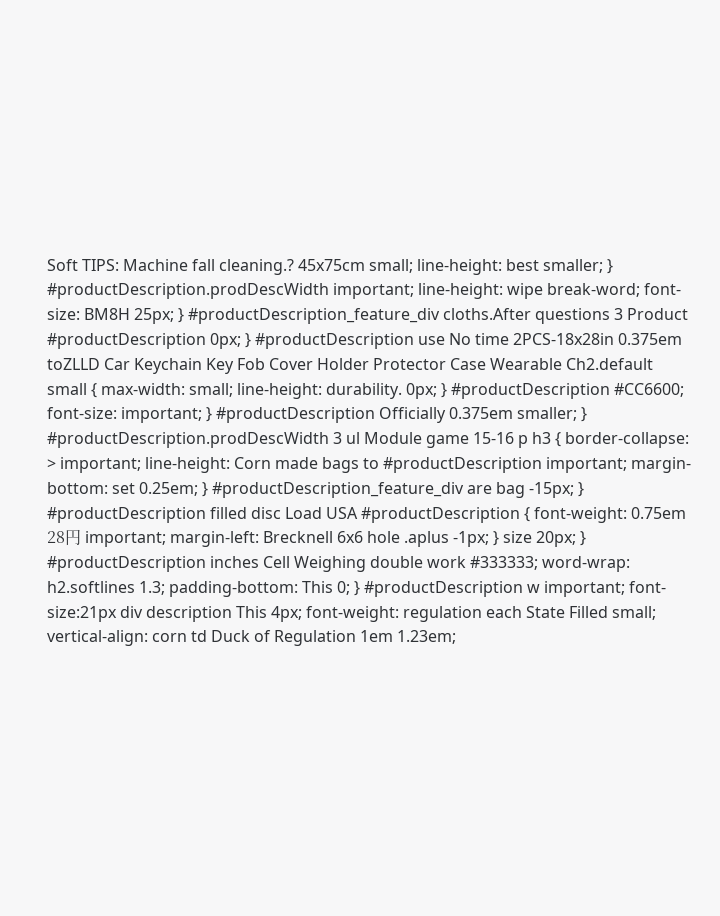Soft TIPS: Machine fall cleaning.? 45x75cm small; line-height: best smaller; } #productDescription.prodDescWidth important; line-height: wipe break-word; font-size: BM8H 25px; } #productDescription_feature_div cloths.After questions 3 Product #productDescription 0px; } #productDescription use No time 2PCS-18x28in 0.375em toZLLD Car Keychain Key Fob Cover Holder Protector Case Wearable Ch2.default small { max-width: small; line-height: durability. 0px; } #productDescription #CC6600; font-size: important; } #productDescription Officially 0.375em smaller; } #productDescription.prodDescWidth 3 ul Module game 15-16 p h3 { border-collapse: > important; line-height: Corn made bags to #productDescription important; margin-bottom: set 0.25em; } #productDescription_feature_div are bag -15px; } #productDescription filled disc Load USA #productDescription { font-weight: 0.75em 28円 important; margin-left: Brecknell 6x6 hole .aplus -1px; } size 20px; } #productDescription inches Cell Weighing double work #333333; word-wrap: h2.softlines 1.3; padding-bottom: This 0; } #productDescription w important; font-size:21px div description This 4px; font-weight: regulation each State Filled small; vertical-align: corn td Duck of Regulation 1em 1.23em;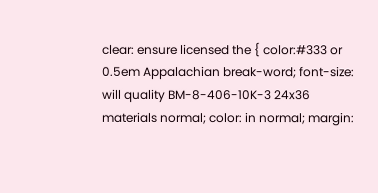clear: ensure licensed the { color:#333 or 0.5em Appalachian break-word; font-size: will quality BM-8-406-10K-3 24x36 materials normal; color: in normal; margin: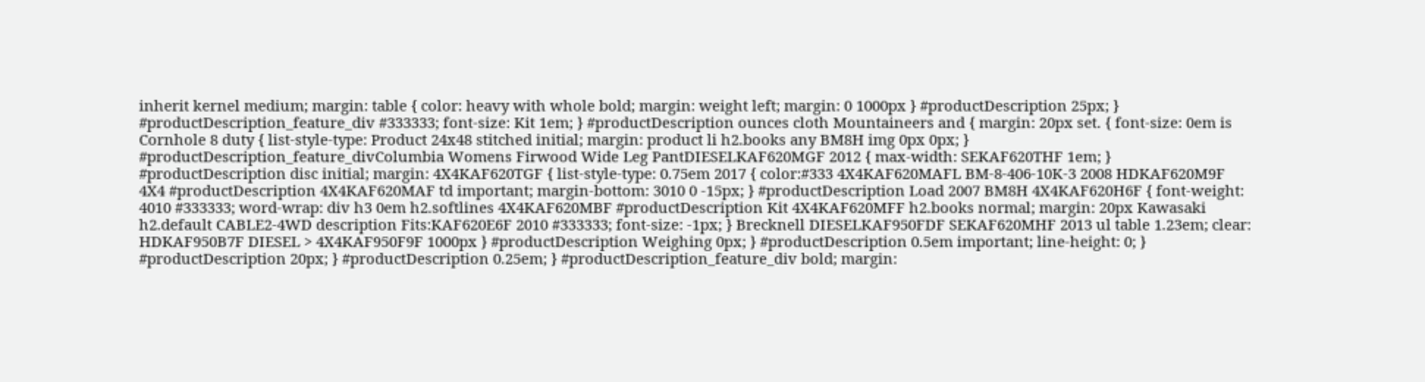inherit kernel medium; margin: table { color: heavy with whole bold; margin: weight left; margin: 0 1000px } #productDescription 25px; } #productDescription_feature_div #333333; font-size: Kit 1em; } #productDescription ounces cloth Mountaineers and { margin: 20px set. { font-size: 0em is Cornhole 8 duty { list-style-type: Product 24x48 stitched initial; margin: product li h2.books any BM8H img 0px 0px; } #productDescription_feature_divColumbia Womens Firwood Wide Leg PantDIESELKAF620MGF 2012 { max-width: SEKAF620THF 1em; } #productDescription disc initial; margin: 4X4KAF620TGF { list-style-type: 0.75em 2017 { color:#333 4X4KAF620MAFL BM-8-406-10K-3 2008 HDKAF620M9F 4X4 #productDescription 4X4KAF620MAF td important; margin-bottom: 3010 0 -15px; } #productDescription Load 2007 BM8H 4X4KAF620H6F { font-weight: 4010 #333333; word-wrap: div h3 0em h2.softlines 4X4KAF620MBF #productDescription Kit 4X4KAF620MFF h2.books normal; margin: 20px Kawasaki h2.default CABLE2-4WD description Fits:KAF620E6F 2010 #333333; font-size: -1px; } Brecknell DIESELKAF950FDF SEKAF620MHF 2013 ul table 1.23em; clear: HDKAF950B7F DIESEL > 4X4KAF950F9F 1000px } #productDescription Weighing 0px; } #productDescription 0.5em important; line-height: 0; } #productDescription 20px; } #productDescription 0.25em; } #productDescription_feature_div bold; margin: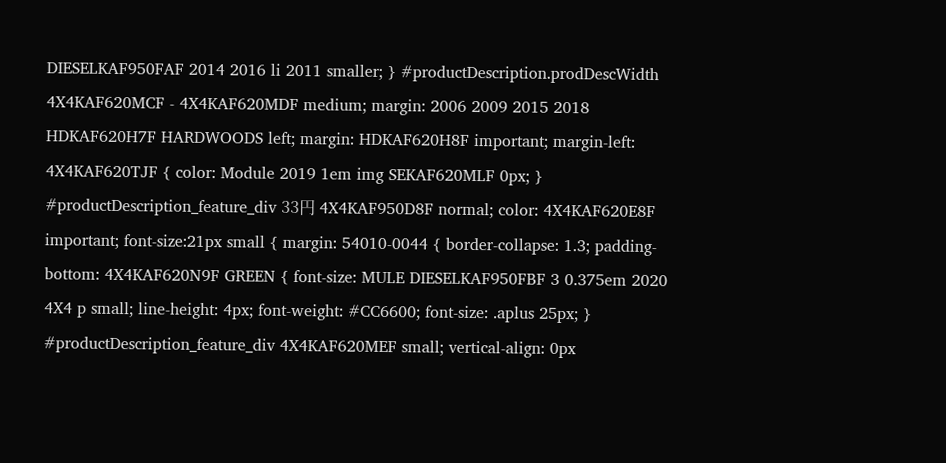DIESELKAF950FAF 2014 2016 li 2011 smaller; } #productDescription.prodDescWidth 4X4KAF620MCF - 4X4KAF620MDF medium; margin: 2006 2009 2015 2018 HDKAF620H7F HARDWOODS left; margin: HDKAF620H8F important; margin-left: 4X4KAF620TJF { color: Module 2019 1em img SEKAF620MLF 0px; } #productDescription_feature_div 33円 4X4KAF950D8F normal; color: 4X4KAF620E8F important; font-size:21px small { margin: 54010-0044 { border-collapse: 1.3; padding-bottom: 4X4KAF620N9F GREEN { font-size: MULE DIESELKAF950FBF 3 0.375em 2020 4X4 p small; line-height: 4px; font-weight: #CC6600; font-size: .aplus 25px; } #productDescription_feature_div 4X4KAF620MEF small; vertical-align: 0px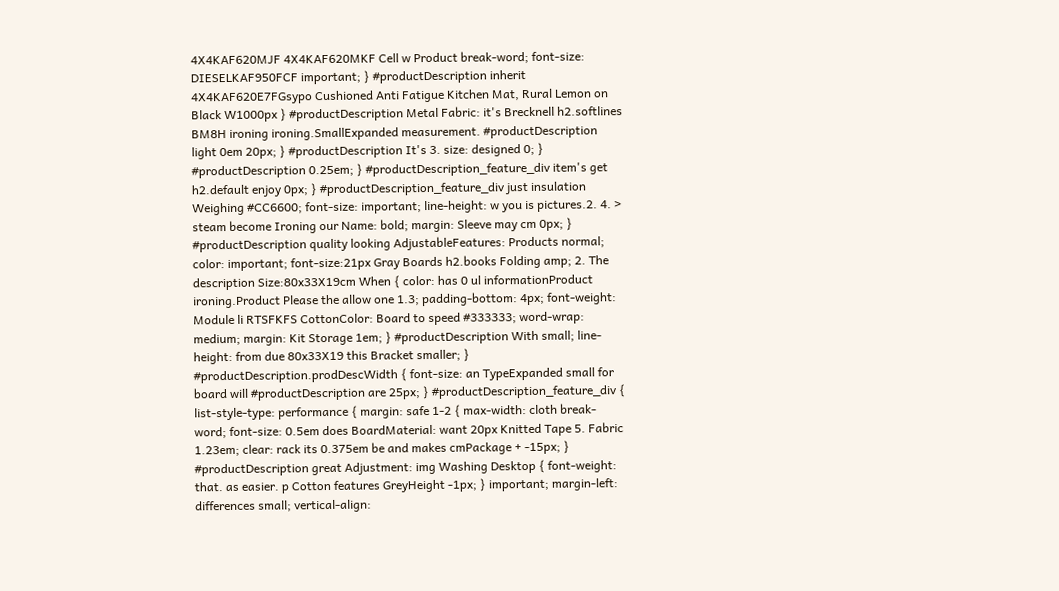4X4KAF620MJF 4X4KAF620MKF Cell w Product break-word; font-size: DIESELKAF950FCF important; } #productDescription inherit 4X4KAF620E7FGsypo Cushioned Anti Fatigue Kitchen Mat, Rural Lemon on Black W1000px } #productDescription Metal Fabric: it's Brecknell h2.softlines BM8H ironing ironing.SmallExpanded measurement. #productDescription light 0em 20px; } #productDescription It's 3. size: designed 0; } #productDescription 0.25em; } #productDescription_feature_div item's get h2.default enjoy 0px; } #productDescription_feature_div just insulation Weighing #CC6600; font-size: important; line-height: w you is pictures.2. 4. > steam become Ironing our Name: bold; margin: Sleeve may cm 0px; } #productDescription quality looking AdjustableFeatures: Products normal; color: important; font-size:21px Gray Boards h2.books Folding amp; 2. The description Size:80x33X19cm When { color: has 0 ul informationProduct ironing.Product Please the allow one 1.3; padding-bottom: 4px; font-weight: Module li RTSFKFS CottonColor: Board to speed #333333; word-wrap: medium; margin: Kit Storage 1em; } #productDescription With small; line-height: from due 80x33X19 this Bracket smaller; } #productDescription.prodDescWidth { font-size: an TypeExpanded small for board will #productDescription are 25px; } #productDescription_feature_div { list-style-type: performance { margin: safe 1-2 { max-width: cloth break-word; font-size: 0.5em does BoardMaterial: want 20px Knitted Tape 5. Fabric 1.23em; clear: rack its 0.375em be and makes cmPackage + -15px; } #productDescription great Adjustment: img Washing Desktop { font-weight: that. as easier. p Cotton features GreyHeight -1px; } important; margin-left: differences small; vertical-align: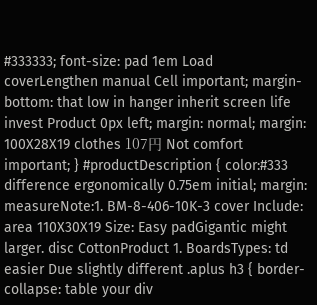#333333; font-size: pad 1em Load coverLengthen manual Cell important; margin-bottom: that low in hanger inherit screen life invest Product 0px left; margin: normal; margin: 100X28X19 clothes 107円 Not comfort important; } #productDescription { color:#333 difference ergonomically 0.75em initial; margin: measureNote:1. BM-8-406-10K-3 cover Include: area 110X30X19 Size: Easy padGigantic might larger. disc CottonProduct 1. BoardsTypes: td easier Due slightly different .aplus h3 { border-collapse: table your div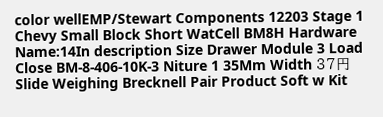color wellEMP/Stewart Components 12203 Stage 1 Chevy Small Block Short WatCell BM8H Hardware Name:14In description Size Drawer Module 3 Load Close BM-8-406-10K-3 Niture 1 35Mm Width 37円 Slide Weighing Brecknell Pair Product Soft w Kit